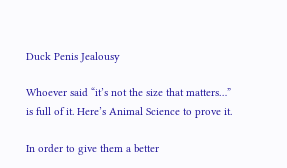Duck Penis Jealousy

Whoever said “it’s not the size that matters…” is full of it. Here’s Animal Science to prove it.

In order to give them a better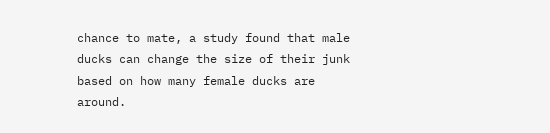chance to mate, a study found that male ducks can change the size of their junk based on how many female ducks are around.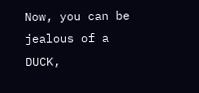Now, you can be jealous of a DUCK,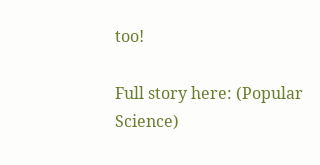too!

Full story here: (Popular Science)